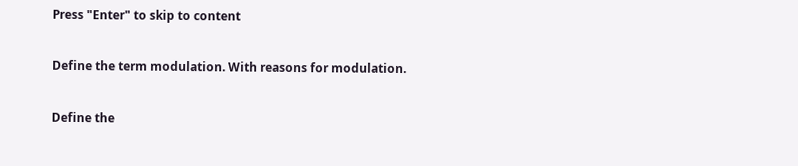Press "Enter" to skip to content

Define the term modulation. With reasons for modulation.

Define the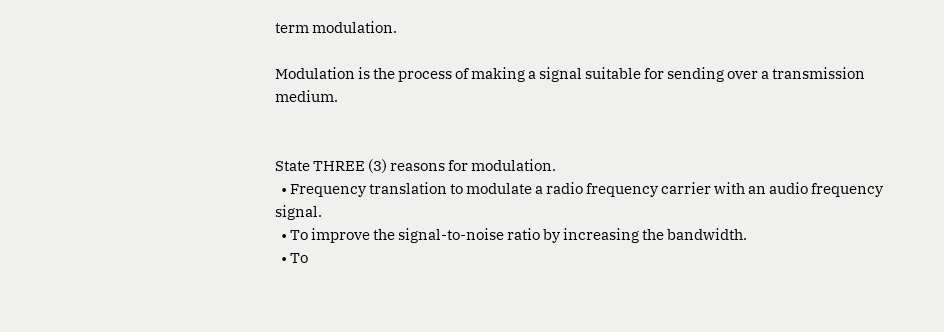term modulation.

Modulation is the process of making a signal suitable for sending over a transmission medium.


State THREE (3) reasons for modulation.
  • Frequency translation to modulate a radio frequency carrier with an audio frequency signal.
  • To improve the signal-to-noise ratio by increasing the bandwidth.
  • To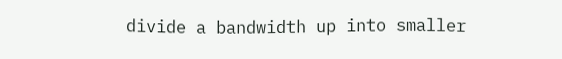divide a bandwidth up into smaller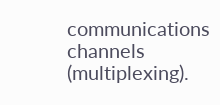communications channels (multiplexing).